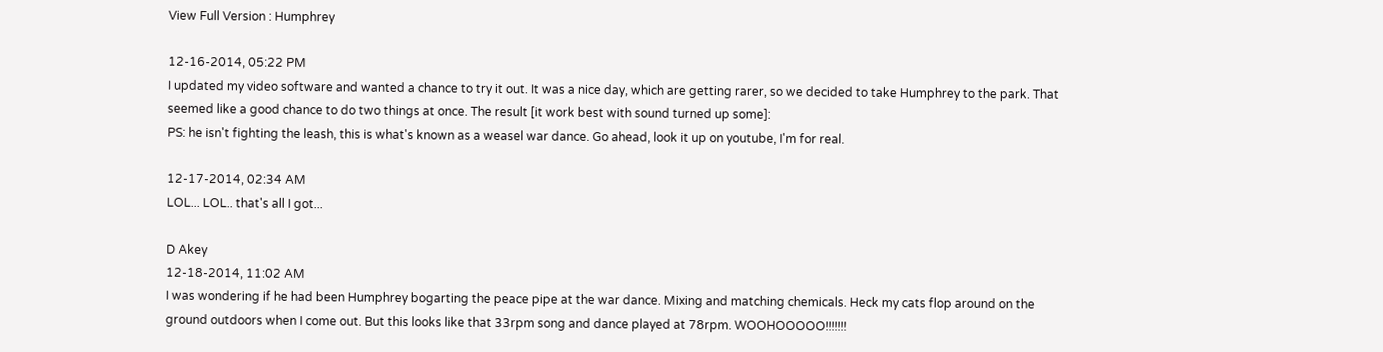View Full Version : Humphrey

12-16-2014, 05:22 PM
I updated my video software and wanted a chance to try it out. It was a nice day, which are getting rarer, so we decided to take Humphrey to the park. That seemed like a good chance to do two things at once. The result [it work best with sound turned up some]:
PS: he isn't fighting the leash, this is what's known as a weasel war dance. Go ahead, look it up on youtube, I'm for real.

12-17-2014, 02:34 AM
LOL... LOL.. that's all I got...

D Akey
12-18-2014, 11:02 AM
I was wondering if he had been Humphrey bogarting the peace pipe at the war dance. Mixing and matching chemicals. Heck my cats flop around on the ground outdoors when I come out. But this looks like that 33rpm song and dance played at 78rpm. WOOHOOOOO!!!!!!!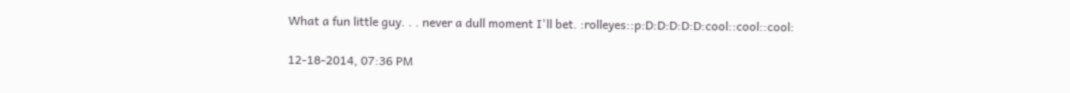What a fun little guy. . . never a dull moment I'll bet. :rolleyes::p:D:D:D:D:D:cool::cool::cool:

12-18-2014, 07:36 PM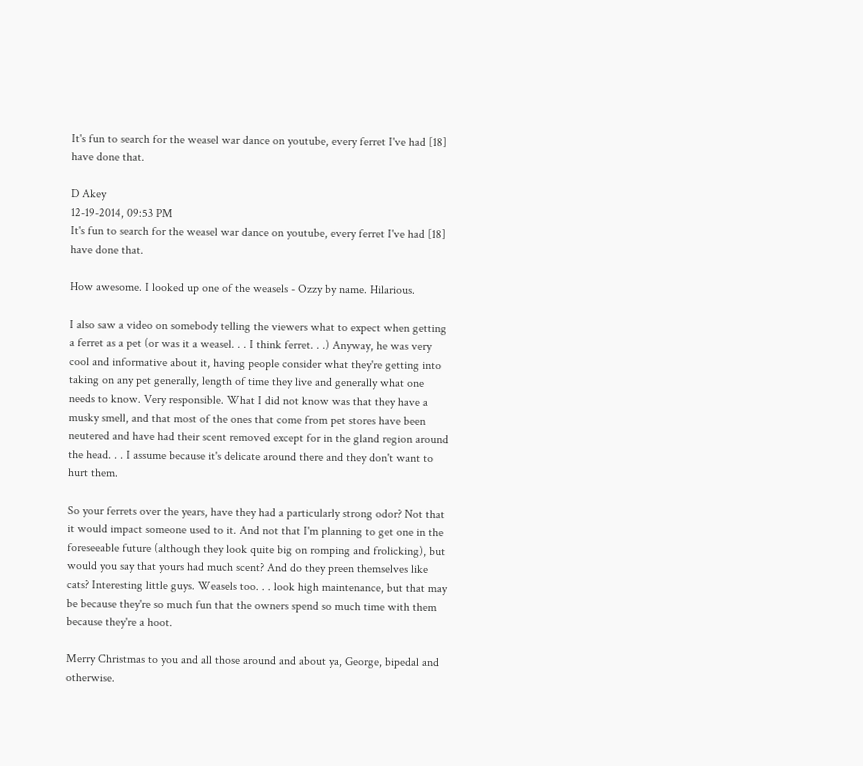It's fun to search for the weasel war dance on youtube, every ferret I've had [18] have done that.

D Akey
12-19-2014, 09:53 PM
It's fun to search for the weasel war dance on youtube, every ferret I've had [18] have done that.

How awesome. I looked up one of the weasels - Ozzy by name. Hilarious.

I also saw a video on somebody telling the viewers what to expect when getting a ferret as a pet (or was it a weasel. . . I think ferret. . .) Anyway, he was very cool and informative about it, having people consider what they're getting into taking on any pet generally, length of time they live and generally what one needs to know. Very responsible. What I did not know was that they have a musky smell, and that most of the ones that come from pet stores have been neutered and have had their scent removed except for in the gland region around the head. . . I assume because it's delicate around there and they don't want to hurt them.

So your ferrets over the years, have they had a particularly strong odor? Not that it would impact someone used to it. And not that I'm planning to get one in the foreseeable future (although they look quite big on romping and frolicking), but would you say that yours had much scent? And do they preen themselves like cats? Interesting little guys. Weasels too. . . look high maintenance, but that may be because they're so much fun that the owners spend so much time with them because they're a hoot.

Merry Christmas to you and all those around and about ya, George, bipedal and otherwise.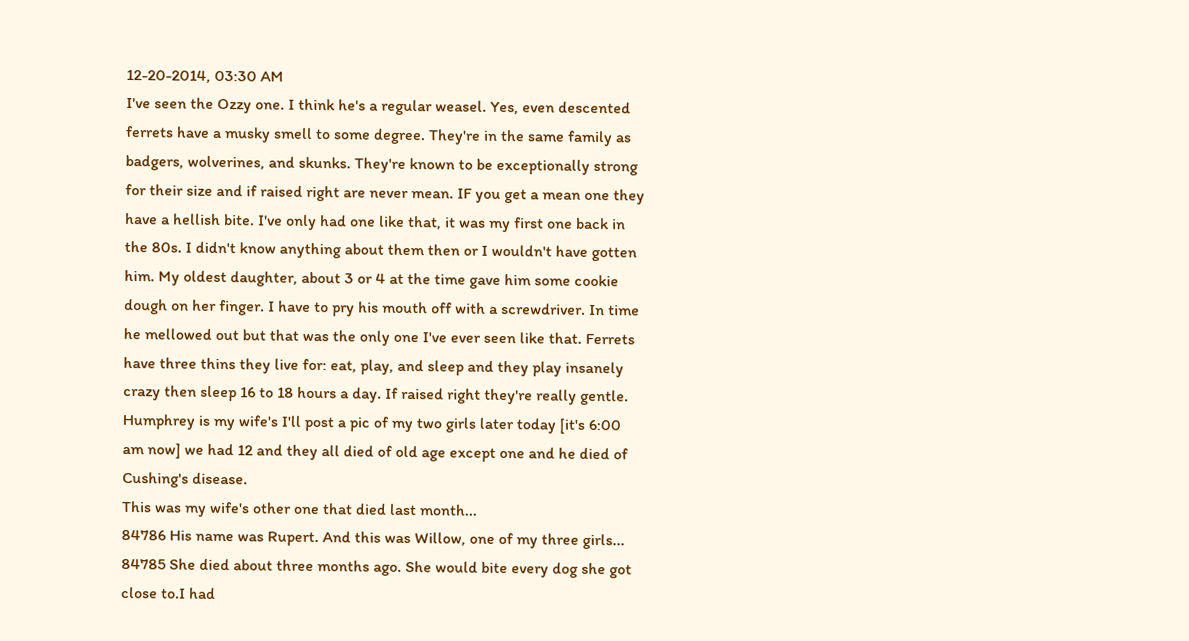12-20-2014, 03:30 AM
I've seen the Ozzy one. I think he's a regular weasel. Yes, even descented ferrets have a musky smell to some degree. They're in the same family as badgers, wolverines, and skunks. They're known to be exceptionally strong for their size and if raised right are never mean. IF you get a mean one they have a hellish bite. I've only had one like that, it was my first one back in the 80s. I didn't know anything about them then or I wouldn't have gotten him. My oldest daughter, about 3 or 4 at the time gave him some cookie dough on her finger. I have to pry his mouth off with a screwdriver. In time he mellowed out but that was the only one I've ever seen like that. Ferrets have three thins they live for: eat, play, and sleep and they play insanely crazy then sleep 16 to 18 hours a day. If raised right they're really gentle. Humphrey is my wife's I'll post a pic of my two girls later today [it's 6:00 am now] we had 12 and they all died of old age except one and he died of Cushing's disease.
This was my wife's other one that died last month...
84786 His name was Rupert. And this was Willow, one of my three girls... 84785 She died about three months ago. She would bite every dog she got close to.I had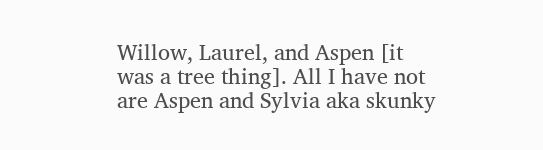Willow, Laurel, and Aspen [it was a tree thing]. All I have not are Aspen and Sylvia aka skunky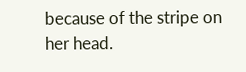because of the stripe on her head.